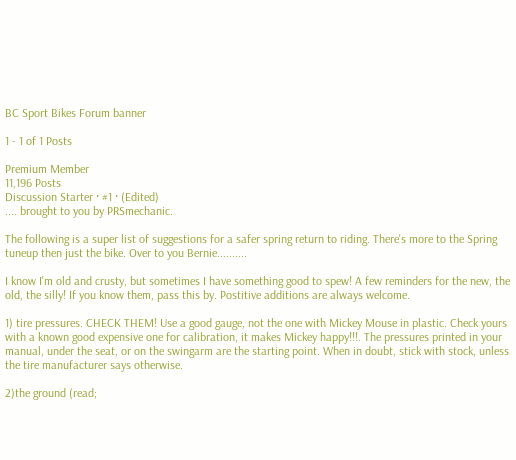BC Sport Bikes Forum banner

1 - 1 of 1 Posts

Premium Member
11,196 Posts
Discussion Starter · #1 · (Edited)
.... brought to you by PRSmechanic.

The following is a super list of suggestions for a safer spring return to riding. There's more to the Spring tuneup then just the bike. Over to you Bernie..........

I know I'm old and crusty, but sometimes I have something good to spew! A few reminders for the new, the old, the silly! If you know them, pass this by. Postitive additions are always welcome.

1) tire pressures. CHECK THEM! Use a good gauge, not the one with Mickey Mouse in plastic. Check yours with a known good expensive one for calibration, it makes Mickey happy!!!. The pressures printed in your manual, under the seat, or on the swingarm are the starting point. When in doubt, stick with stock, unless the tire manufacturer says otherwise.

2)the ground (read;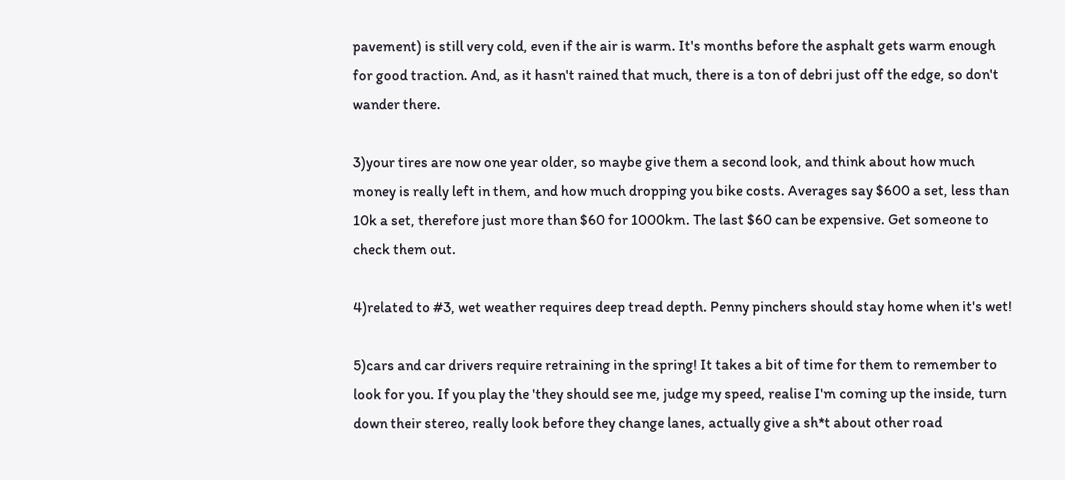pavement) is still very cold, even if the air is warm. It's months before the asphalt gets warm enough for good traction. And, as it hasn't rained that much, there is a ton of debri just off the edge, so don't wander there.

3)your tires are now one year older, so maybe give them a second look, and think about how much money is really left in them, and how much dropping you bike costs. Averages say $600 a set, less than 10k a set, therefore just more than $60 for 1000km. The last $60 can be expensive. Get someone to check them out.

4)related to #3, wet weather requires deep tread depth. Penny pinchers should stay home when it's wet!

5)cars and car drivers require retraining in the spring! It takes a bit of time for them to remember to look for you. If you play the 'they should see me, judge my speed, realise I'm coming up the inside, turn down their stereo, really look before they change lanes, actually give a sh*t about other road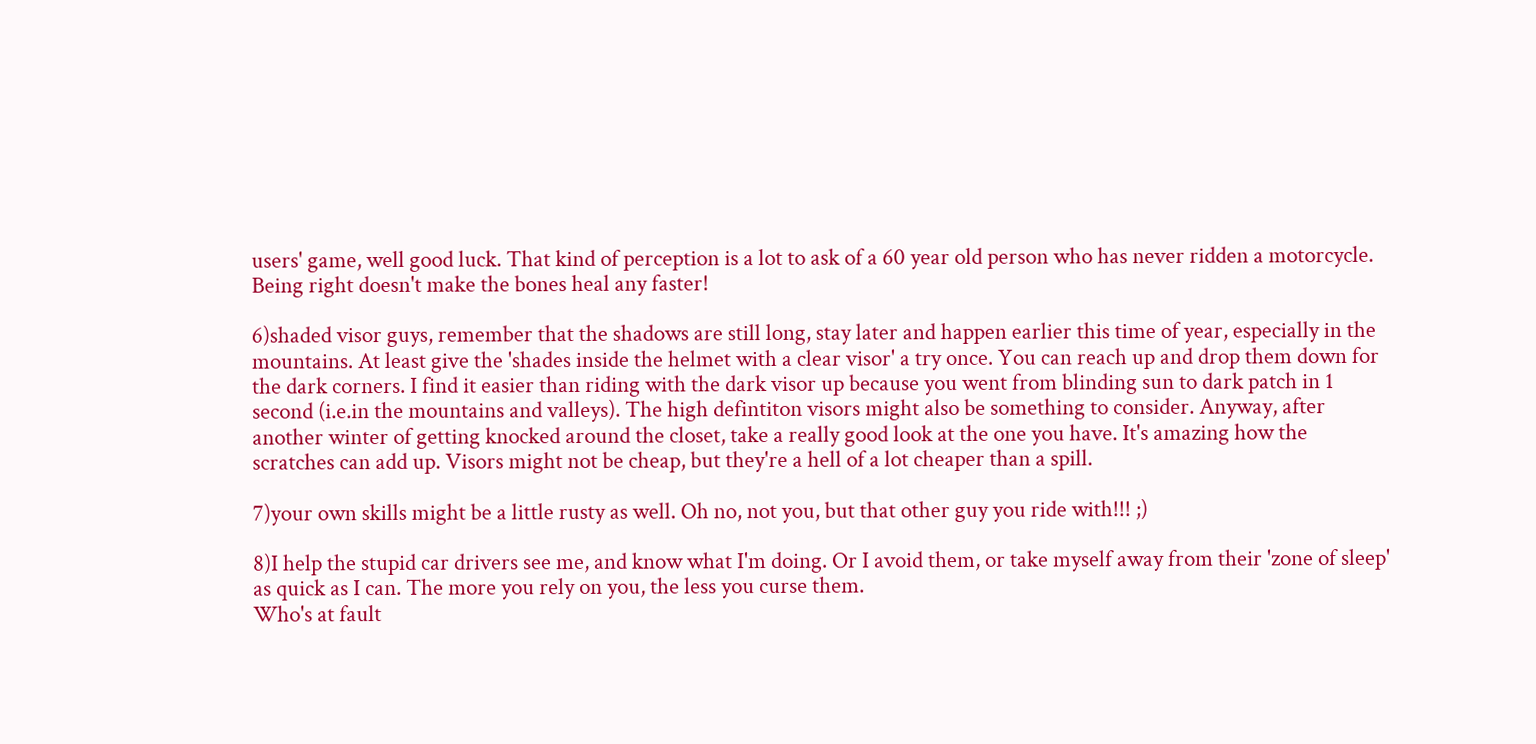users' game, well good luck. That kind of perception is a lot to ask of a 60 year old person who has never ridden a motorcycle. Being right doesn't make the bones heal any faster!

6)shaded visor guys, remember that the shadows are still long, stay later and happen earlier this time of year, especially in the mountains. At least give the 'shades inside the helmet with a clear visor' a try once. You can reach up and drop them down for the dark corners. I find it easier than riding with the dark visor up because you went from blinding sun to dark patch in 1 second (i.e.in the mountains and valleys). The high defintiton visors might also be something to consider. Anyway, after another winter of getting knocked around the closet, take a really good look at the one you have. It's amazing how the scratches can add up. Visors might not be cheap, but they're a hell of a lot cheaper than a spill.

7)your own skills might be a little rusty as well. Oh no, not you, but that other guy you ride with!!! ;)

8)I help the stupid car drivers see me, and know what I'm doing. Or I avoid them, or take myself away from their 'zone of sleep' as quick as I can. The more you rely on you, the less you curse them.
Who's at fault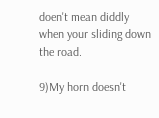doen't mean diddly when your sliding down the road.

9)My horn doesn't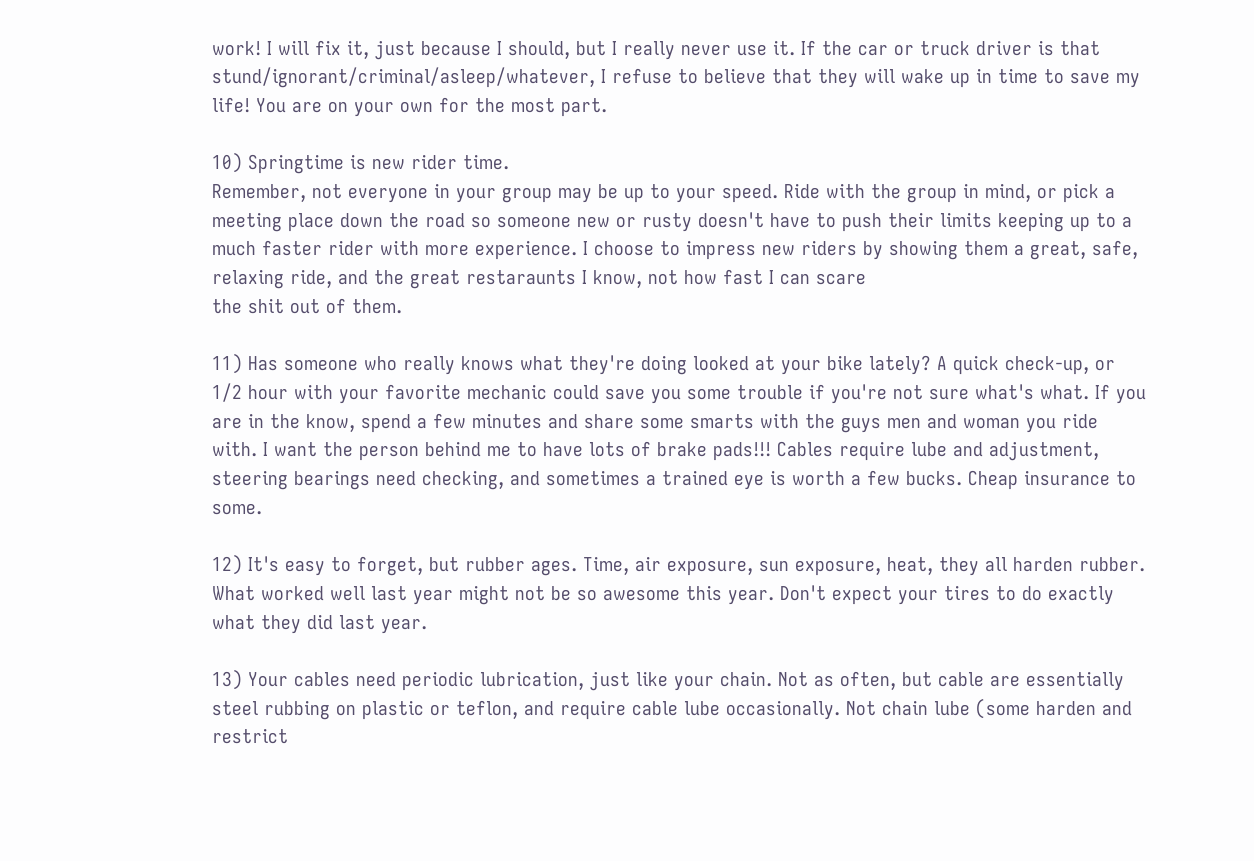work! I will fix it, just because I should, but I really never use it. If the car or truck driver is that stund/ignorant/criminal/asleep/whatever, I refuse to believe that they will wake up in time to save my life! You are on your own for the most part.

10) Springtime is new rider time.
Remember, not everyone in your group may be up to your speed. Ride with the group in mind, or pick a meeting place down the road so someone new or rusty doesn't have to push their limits keeping up to a much faster rider with more experience. I choose to impress new riders by showing them a great, safe, relaxing ride, and the great restaraunts I know, not how fast I can scare
the shit out of them.

11) Has someone who really knows what they're doing looked at your bike lately? A quick check-up, or 1/2 hour with your favorite mechanic could save you some trouble if you're not sure what's what. If you are in the know, spend a few minutes and share some smarts with the guys men and woman you ride with. I want the person behind me to have lots of brake pads!!! Cables require lube and adjustment, steering bearings need checking, and sometimes a trained eye is worth a few bucks. Cheap insurance to some.

12) It's easy to forget, but rubber ages. Time, air exposure, sun exposure, heat, they all harden rubber. What worked well last year might not be so awesome this year. Don't expect your tires to do exactly what they did last year.

13) Your cables need periodic lubrication, just like your chain. Not as often, but cable are essentially steel rubbing on plastic or teflon, and require cable lube occasionally. Not chain lube (some harden and restrict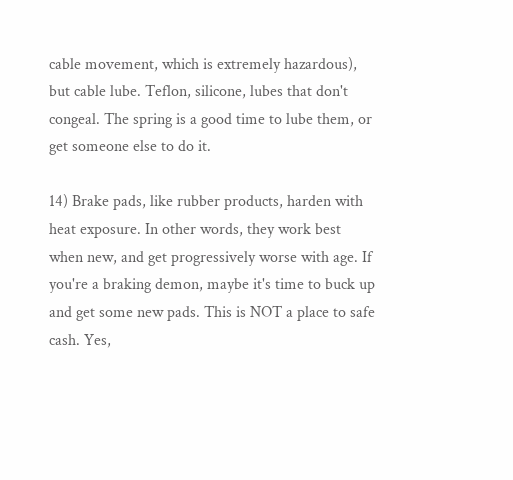cable movement, which is extremely hazardous), but cable lube. Teflon, silicone, lubes that don't congeal. The spring is a good time to lube them, or get someone else to do it.

14) Brake pads, like rubber products, harden with heat exposure. In other words, they work best when new, and get progressively worse with age. If you're a braking demon, maybe it's time to buck up and get some new pads. This is NOT a place to safe cash. Yes,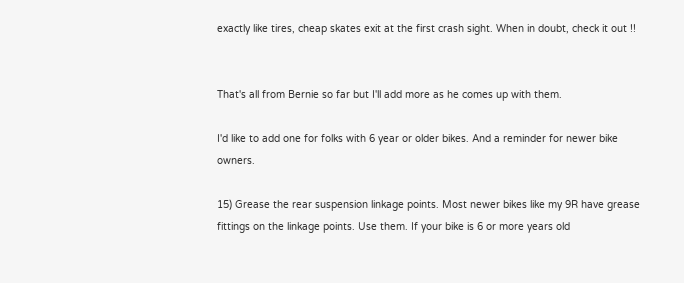exactly like tires, cheap skates exit at the first crash sight. When in doubt, check it out !!


That's all from Bernie so far but I'll add more as he comes up with them.

I'd like to add one for folks with 6 year or older bikes. And a reminder for newer bike owners.

15) Grease the rear suspension linkage points. Most newer bikes like my 9R have grease fittings on the linkage points. Use them. If your bike is 6 or more years old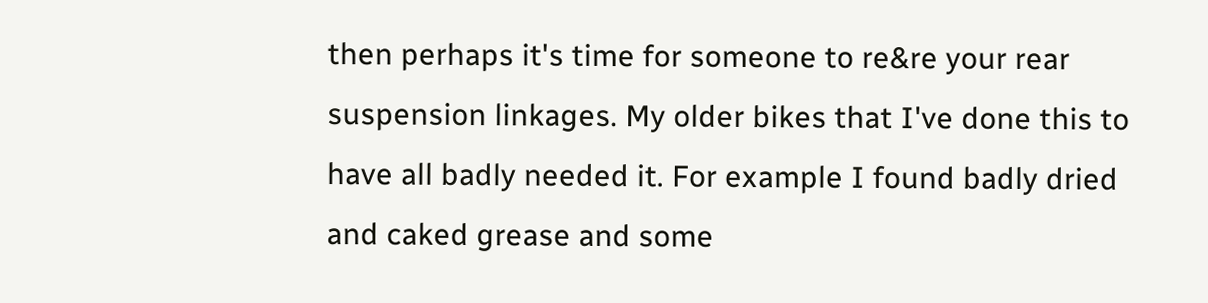then perhaps it's time for someone to re&re your rear suspension linkages. My older bikes that I've done this to have all badly needed it. For example I found badly dried and caked grease and some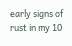early signs of rust in my 10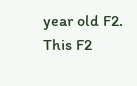year old F2. This F2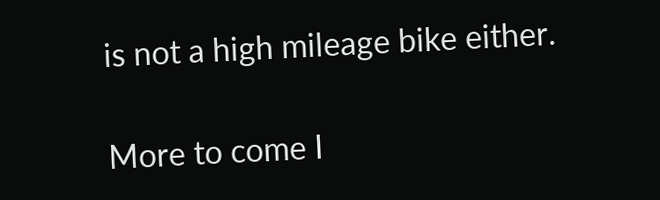is not a high mileage bike either.

More to come I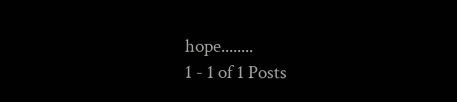hope........
1 - 1 of 1 Posts